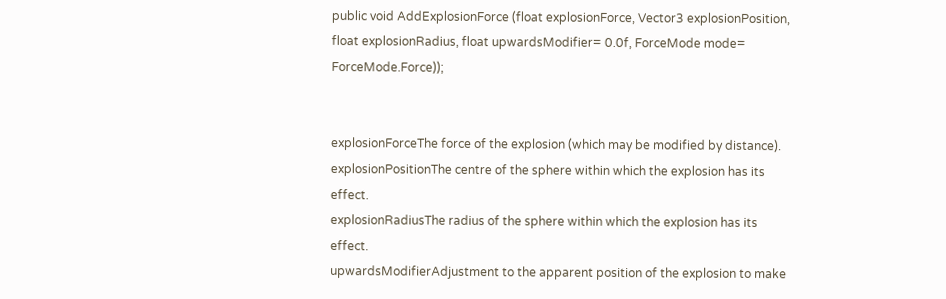public void AddExplosionForce (float explosionForce, Vector3 explosionPosition, float explosionRadius, float upwardsModifier= 0.0f, ForceMode mode= ForceMode.Force));


explosionForceThe force of the explosion (which may be modified by distance).
explosionPositionThe centre of the sphere within which the explosion has its effect.
explosionRadiusThe radius of the sphere within which the explosion has its effect.
upwardsModifierAdjustment to the apparent position of the explosion to make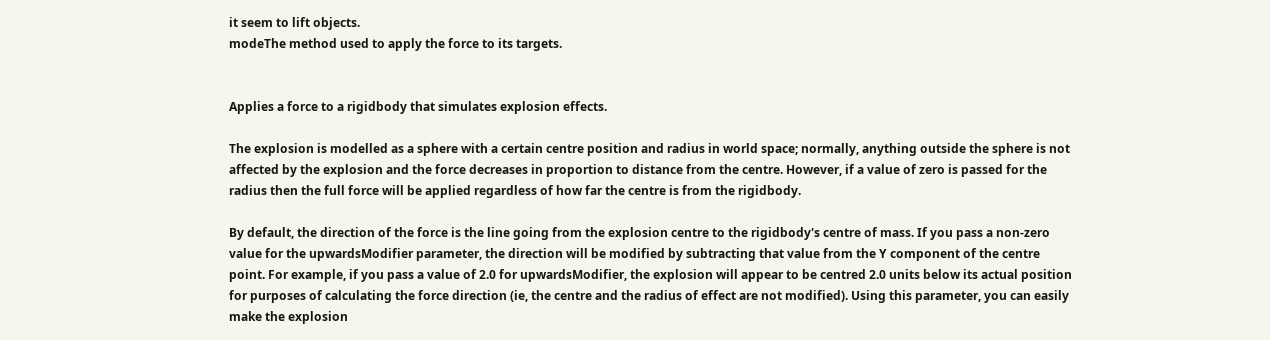it seem to lift objects.
modeThe method used to apply the force to its targets.


Applies a force to a rigidbody that simulates explosion effects.

The explosion is modelled as a sphere with a certain centre position and radius in world space; normally, anything outside the sphere is not affected by the explosion and the force decreases in proportion to distance from the centre. However, if a value of zero is passed for the radius then the full force will be applied regardless of how far the centre is from the rigidbody.

By default, the direction of the force is the line going from the explosion centre to the rigidbody's centre of mass. If you pass a non-zero value for the upwardsModifier parameter, the direction will be modified by subtracting that value from the Y component of the centre point. For example, if you pass a value of 2.0 for upwardsModifier, the explosion will appear to be centred 2.0 units below its actual position for purposes of calculating the force direction (ie, the centre and the radius of effect are not modified). Using this parameter, you can easily make the explosion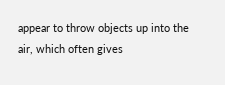appear to throw objects up into the air, which often gives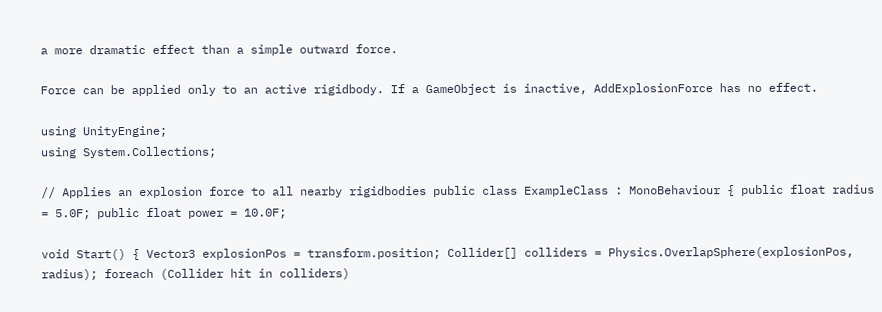a more dramatic effect than a simple outward force.

Force can be applied only to an active rigidbody. If a GameObject is inactive, AddExplosionForce has no effect.

using UnityEngine;
using System.Collections;

// Applies an explosion force to all nearby rigidbodies public class ExampleClass : MonoBehaviour { public float radius = 5.0F; public float power = 10.0F;

void Start() { Vector3 explosionPos = transform.position; Collider[] colliders = Physics.OverlapSphere(explosionPos, radius); foreach (Collider hit in colliders)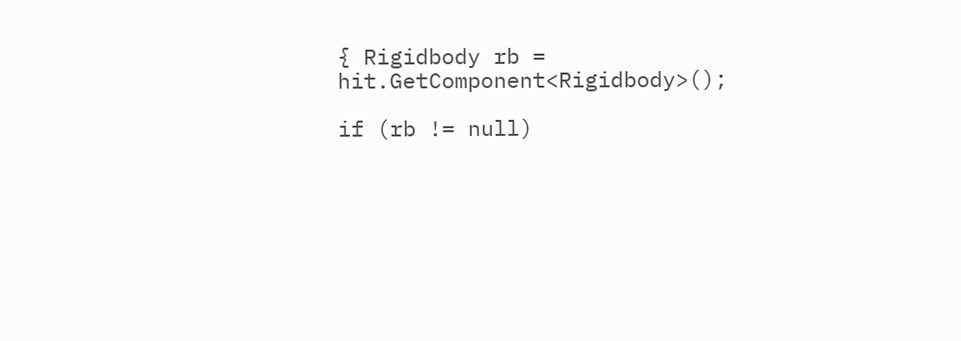{ Rigidbody rb = hit.GetComponent<Rigidbody>();

if (rb != null)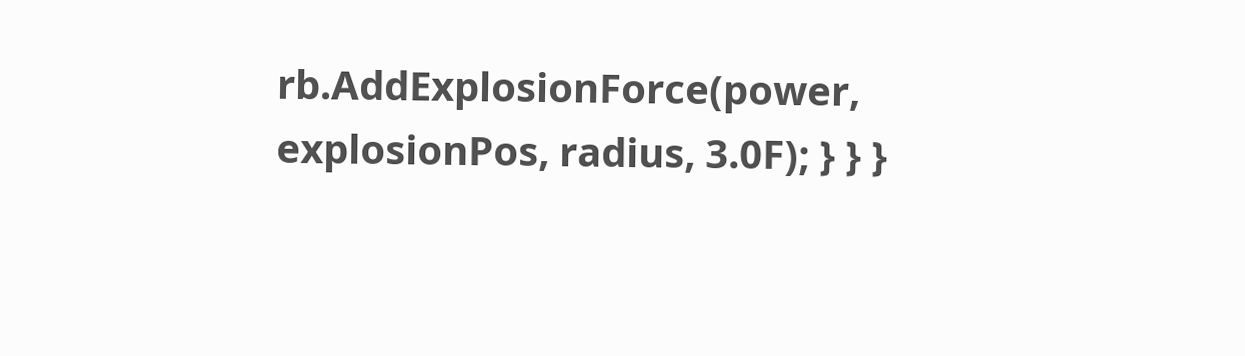rb.AddExplosionForce(power, explosionPos, radius, 3.0F); } } }